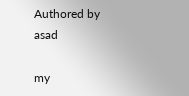Authored by asad

my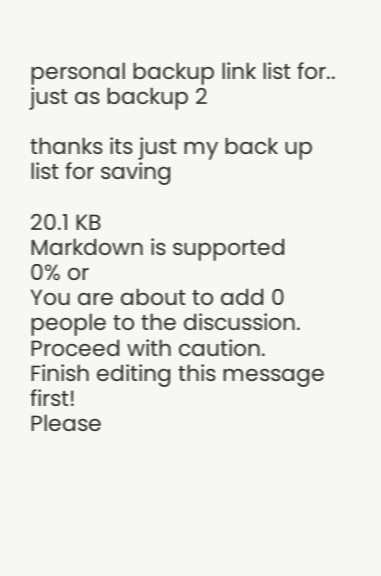personal backup link list for.. just as backup 2

thanks its just my back up list for saving

20.1 KB
Markdown is supported
0% or
You are about to add 0 people to the discussion. Proceed with caution.
Finish editing this message first!
Please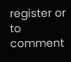register or to comment